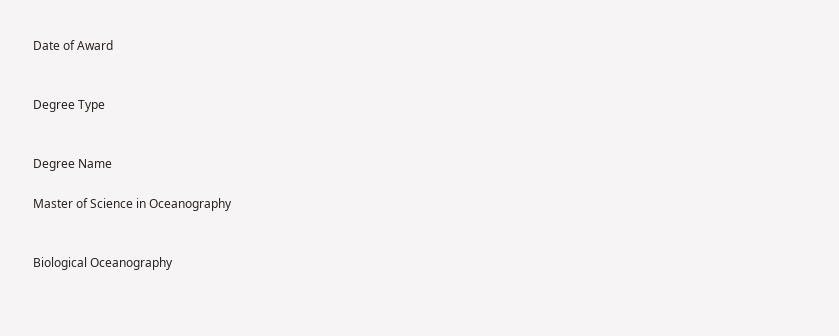Date of Award


Degree Type


Degree Name

Master of Science in Oceanography


Biological Oceanography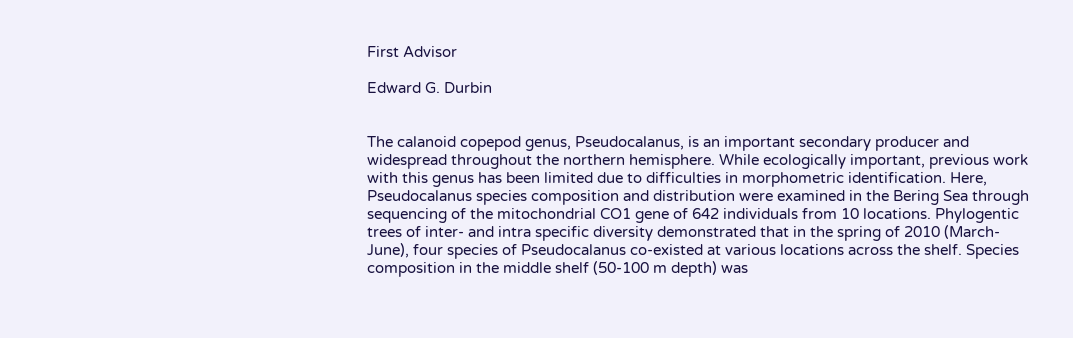First Advisor

Edward G. Durbin


The calanoid copepod genus, Pseudocalanus, is an important secondary producer and widespread throughout the northern hemisphere. While ecologically important, previous work with this genus has been limited due to difficulties in morphometric identification. Here, Pseudocalanus species composition and distribution were examined in the Bering Sea through sequencing of the mitochondrial CO1 gene of 642 individuals from 10 locations. Phylogentic trees of inter- and intra specific diversity demonstrated that in the spring of 2010 (March-June), four species of Pseudocalanus co-existed at various locations across the shelf. Species composition in the middle shelf (50-100 m depth) was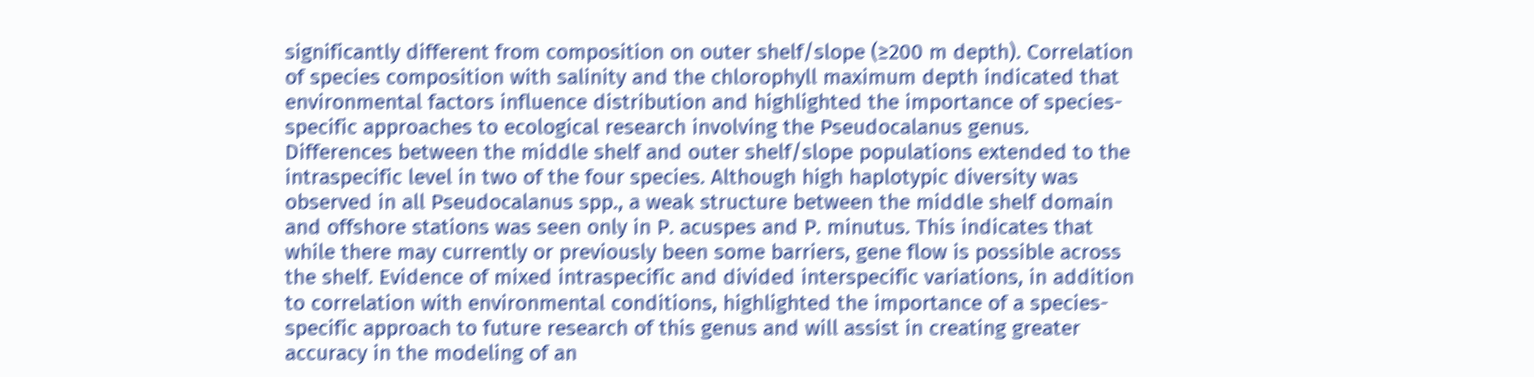significantly different from composition on outer shelf/slope (≥200 m depth). Correlation of species composition with salinity and the chlorophyll maximum depth indicated that environmental factors influence distribution and highlighted the importance of species-specific approaches to ecological research involving the Pseudocalanus genus. Differences between the middle shelf and outer shelf/slope populations extended to the intraspecific level in two of the four species. Although high haplotypic diversity was observed in all Pseudocalanus spp., a weak structure between the middle shelf domain and offshore stations was seen only in P. acuspes and P. minutus. This indicates that while there may currently or previously been some barriers, gene flow is possible across the shelf. Evidence of mixed intraspecific and divided interspecific variations, in addition to correlation with environmental conditions, highlighted the importance of a species-specific approach to future research of this genus and will assist in creating greater accuracy in the modeling of an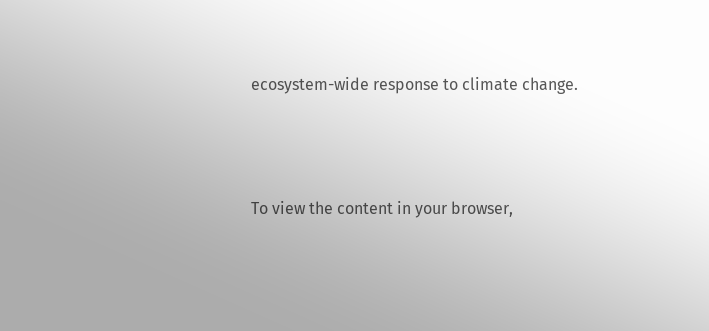ecosystem-wide response to climate change.



To view the content in your browser,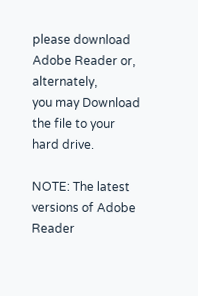please download Adobe Reader or, alternately,
you may Download the file to your hard drive.

NOTE: The latest versions of Adobe Reader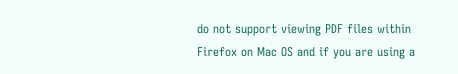do not support viewing PDF files within Firefox on Mac OS and if you are using a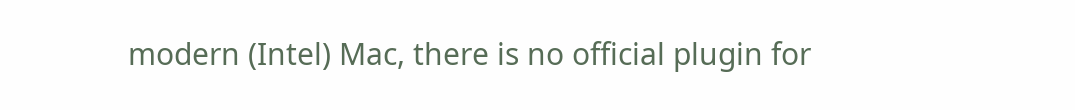modern (Intel) Mac, there is no official plugin for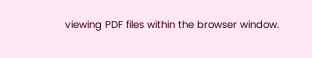viewing PDF files within the browser window.